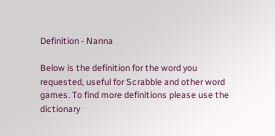Definition - Nanna

Below is the definition for the word you requested, useful for Scrabble and other word games. To find more definitions please use the dictionary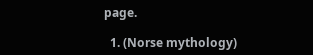page.

  1. (Norse mythology)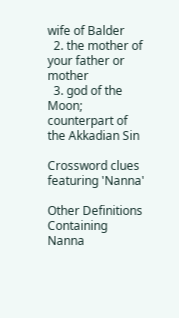wife of Balder
  2. the mother of your father or mother
  3. god of the Moon; counterpart of the Akkadian Sin

Crossword clues featuring 'Nanna'

Other Definitions Containing Nanna